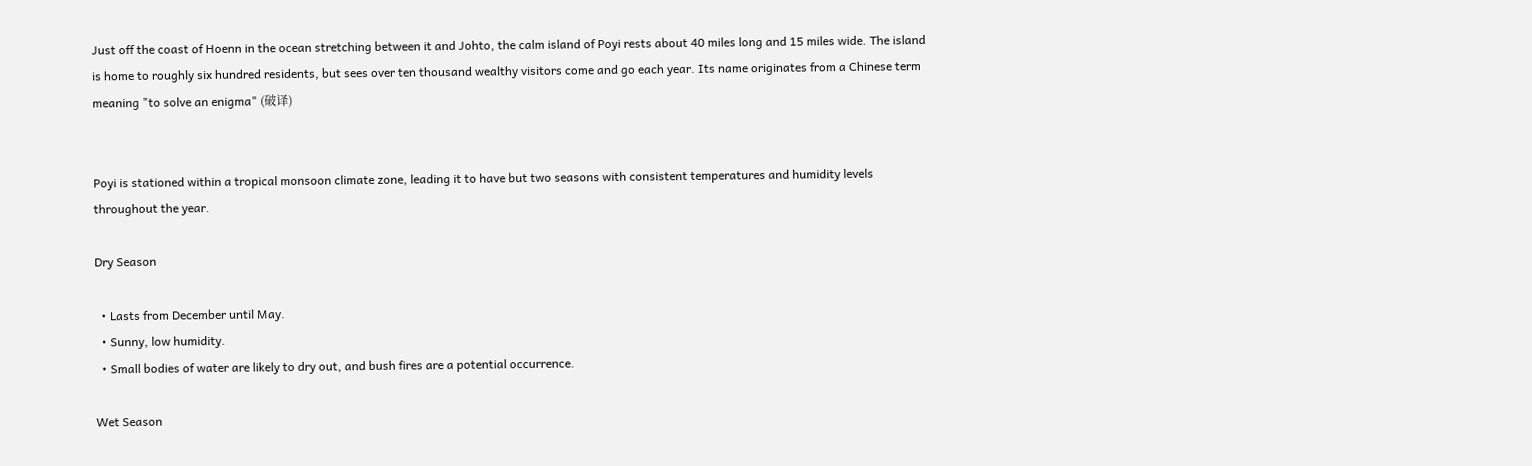Just off the coast of Hoenn in the ocean stretching between it and Johto, the calm island of Poyi rests about 40 miles long and 15 miles wide. The island is home to roughly six hundred residents, but sees over ten thousand wealthy visitors come and go each year. Its name originates from a Chinese term meaning "to solve an enigma" (破译)


Poyi is stationed within a tropical monsoon climate zone, leading it to have but two seasons with consistent temperatures and humidity levels throughout the year.

Dry Season

  • Lasts from December until May.
  • Sunny, low humidity.
  • Small bodies of water are likely to dry out, and bush fires are a potential occurrence.

Wet Season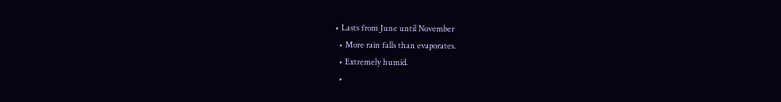• Lasts from June until November
  • More rain falls than evaporates.
  • Extremely humid.
  •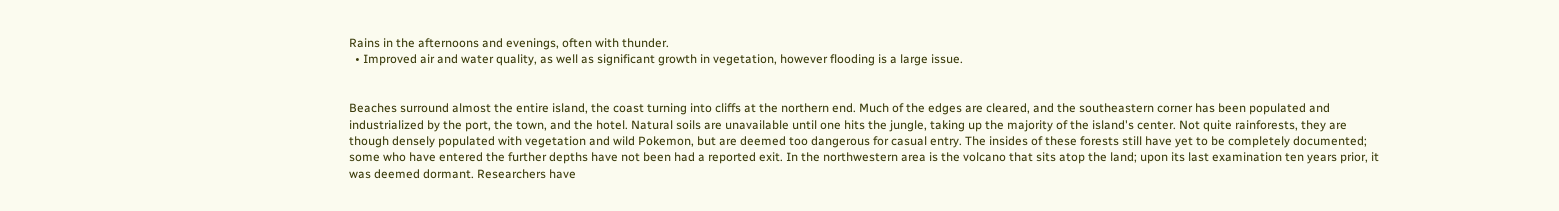Rains in the afternoons and evenings, often with thunder.
  • Improved air and water quality, as well as significant growth in vegetation, however flooding is a large issue.


Beaches surround almost the entire island, the coast turning into cliffs at the northern end. Much of the edges are cleared, and the southeastern corner has been populated and industrialized by the port, the town, and the hotel. Natural soils are unavailable until one hits the jungle, taking up the majority of the island's center. Not quite rainforests, they are though densely populated with vegetation and wild Pokemon, but are deemed too dangerous for casual entry. The insides of these forests still have yet to be completely documented; some who have entered the further depths have not been had a reported exit. In the northwestern area is the volcano that sits atop the land; upon its last examination ten years prior, it was deemed dormant. Researchers have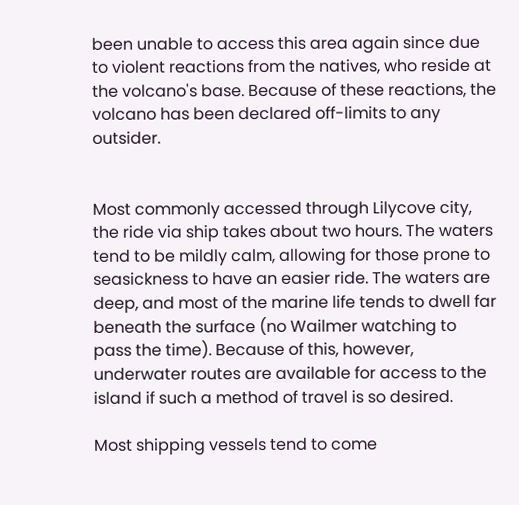been unable to access this area again since due to violent reactions from the natives, who reside at the volcano's base. Because of these reactions, the volcano has been declared off-limits to any outsider.


Most commonly accessed through Lilycove city, the ride via ship takes about two hours. The waters tend to be mildly calm, allowing for those prone to seasickness to have an easier ride. The waters are deep, and most of the marine life tends to dwell far beneath the surface (no Wailmer watching to pass the time). Because of this, however, underwater routes are available for access to the island if such a method of travel is so desired.

Most shipping vessels tend to come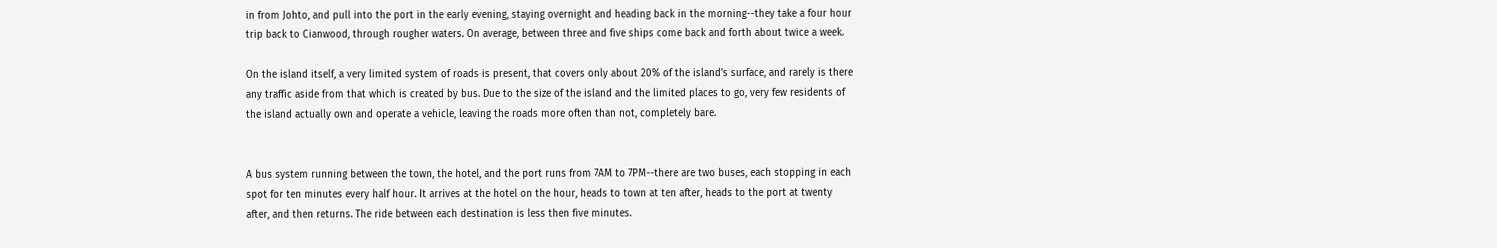in from Johto, and pull into the port in the early evening, staying overnight and heading back in the morning--they take a four hour trip back to Cianwood, through rougher waters. On average, between three and five ships come back and forth about twice a week.

On the island itself, a very limited system of roads is present, that covers only about 20% of the island's surface, and rarely is there any traffic aside from that which is created by bus. Due to the size of the island and the limited places to go, very few residents of the island actually own and operate a vehicle, leaving the roads more often than not, completely bare.


A bus system running between the town, the hotel, and the port runs from 7AM to 7PM--there are two buses, each stopping in each spot for ten minutes every half hour. It arrives at the hotel on the hour, heads to town at ten after, heads to the port at twenty after, and then returns. The ride between each destination is less then five minutes.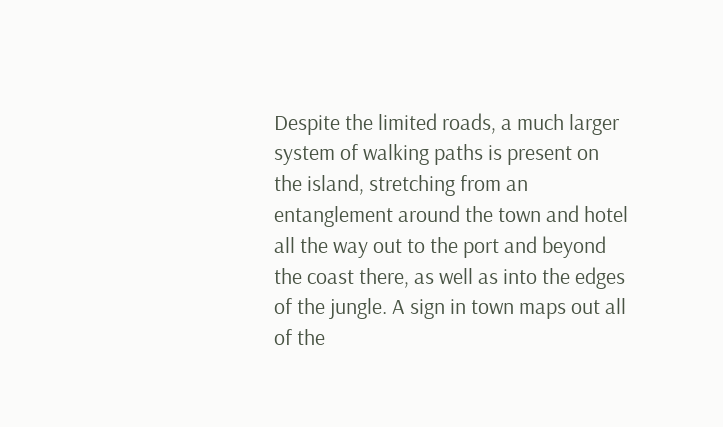Despite the limited roads, a much larger system of walking paths is present on the island, stretching from an entanglement around the town and hotel all the way out to the port and beyond the coast there, as well as into the edges of the jungle. A sign in town maps out all of the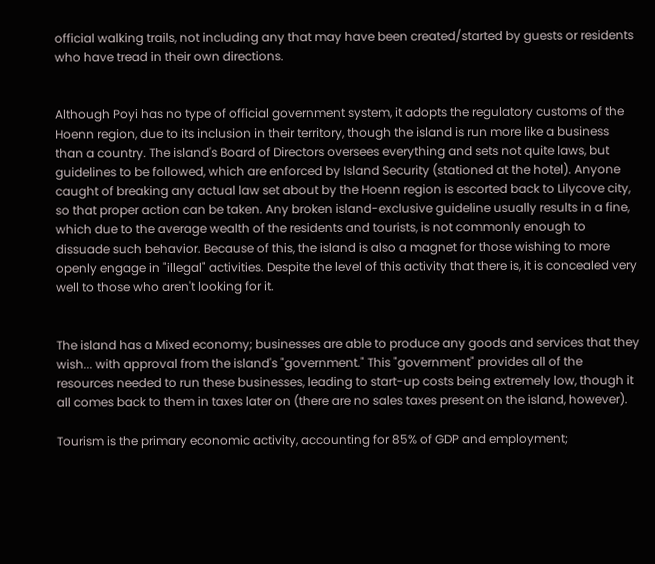official walking trails, not including any that may have been created/started by guests or residents who have tread in their own directions.


Although Poyi has no type of official government system, it adopts the regulatory customs of the Hoenn region, due to its inclusion in their territory, though the island is run more like a business than a country. The island's Board of Directors oversees everything and sets not quite laws, but guidelines to be followed, which are enforced by Island Security (stationed at the hotel). Anyone caught of breaking any actual law set about by the Hoenn region is escorted back to Lilycove city, so that proper action can be taken. Any broken island-exclusive guideline usually results in a fine, which due to the average wealth of the residents and tourists, is not commonly enough to dissuade such behavior. Because of this, the island is also a magnet for those wishing to more openly engage in "illegal" activities. Despite the level of this activity that there is, it is concealed very well to those who aren't looking for it.


The island has a Mixed economy; businesses are able to produce any goods and services that they wish... with approval from the island's "government." This "government" provides all of the resources needed to run these businesses, leading to start-up costs being extremely low, though it all comes back to them in taxes later on (there are no sales taxes present on the island, however).

Tourism is the primary economic activity, accounting for 85% of GDP and employment;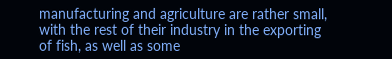manufacturing and agriculture are rather small, with the rest of their industry in the exporting of fish, as well as some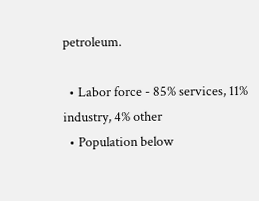petroleum.

  • Labor force - 85% services, 11% industry, 4% other
  • Population below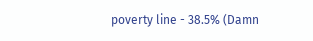poverty line - 38.5% (Damn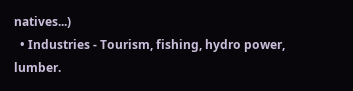natives...)
  • Industries - Tourism, fishing, hydro power, lumber.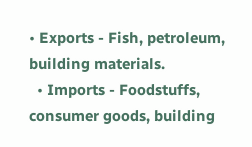• Exports - Fish, petroleum, building materials.
  • Imports - Foodstuffs, consumer goods, building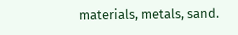materials, metals, sand.